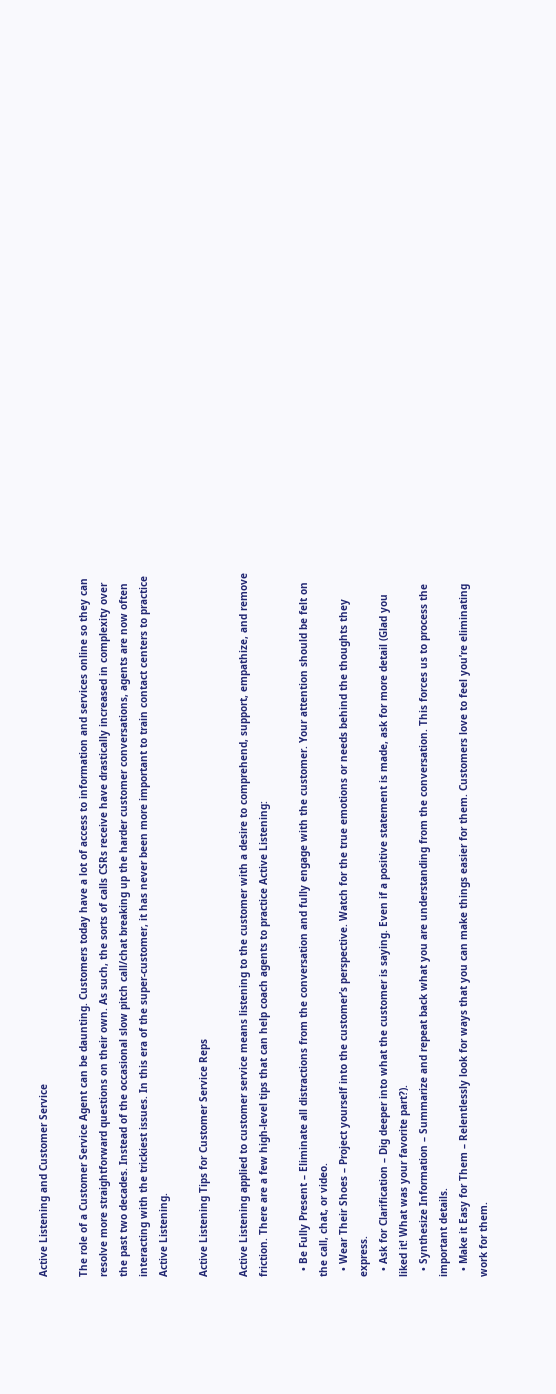Active Listening and Customer Service

The role of a Customer Service Agent can be daunting. Customers today have a lot of access to information and services online so they can resolve more straightforward questions on their own. As such, the sorts of calls CSRs receive have drastically increased in complexity over the past two decades. Instead of the occasional slow pitch call/chat breaking up the harder customer conversations, agents are now often interacting with the trickiest issues. In this era of the super-customer, it has never been more important to train contact centers to practice Active Listening.

Active Listening Tips for Customer Service Reps

Active Listening applied to customer service means listening to the customer with a desire to comprehend, support, empathize, and remove friction. There are a few high-level tips that can help coach agents to practice Active Listening:

  • Be Fully Present – Eliminate all distractions from the conversation and fully engage with the customer. Your attention should be felt on the call, chat, or video.
  • Wear Their Shoes – Project yourself into the customer’s perspective. Watch for the true emotions or needs behind the thoughts they express.
  • Ask for Clarification – Dig deeper into what the customer is saying. Even if a positive statement is made, ask for more detail (Glad you liked it! What was your favorite part?).
  • Synthesize Information – Summarize and repeat back what you are understanding from the conversation. This forces us to process the important details.
  • Make it Easy for Them – Relentlessly look for ways that you can make things easier for them. Customers love to feel you’re eliminating work for them.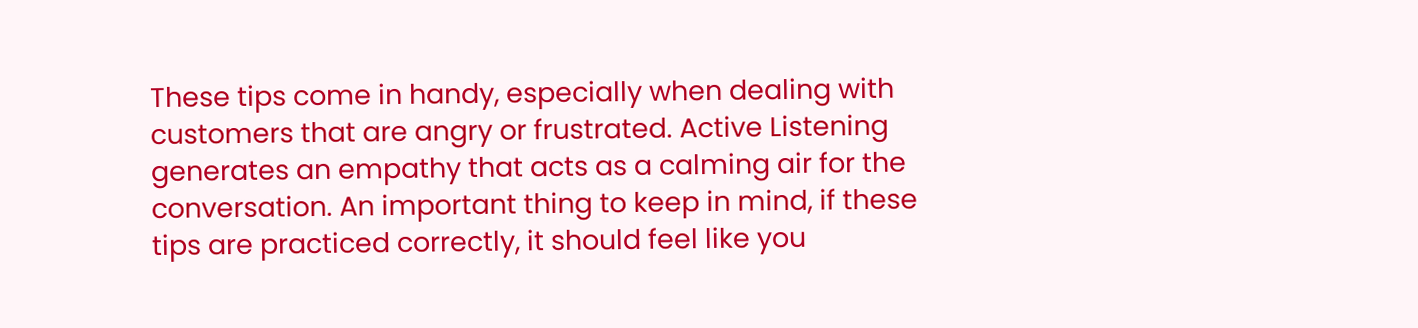These tips come in handy, especially when dealing with customers that are angry or frustrated. Active Listening generates an empathy that acts as a calming air for the conversation. An important thing to keep in mind, if these tips are practiced correctly, it should feel like you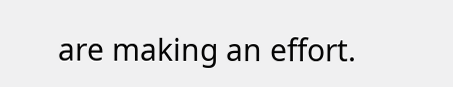are making an effort.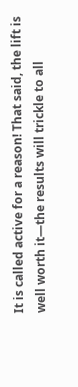It is called active for a reason! That said, the lift is well worth it—the results will trickle to all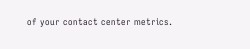of your contact center metrics.